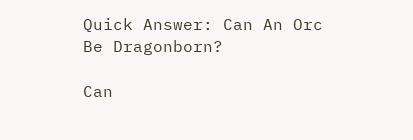Quick Answer: Can An Orc Be Dragonborn?

Can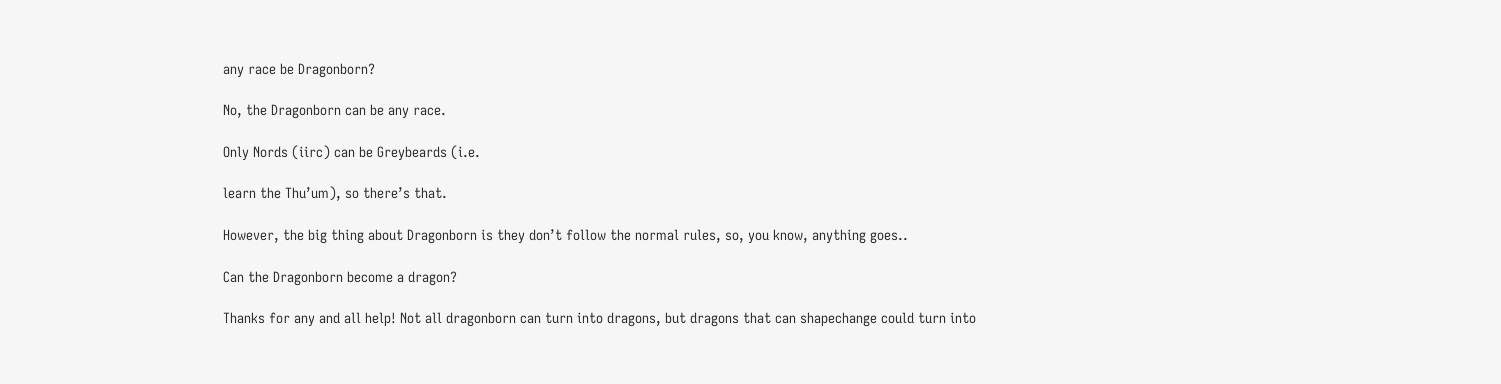any race be Dragonborn?

No, the Dragonborn can be any race.

Only Nords (iirc) can be Greybeards (i.e.

learn the Thu’um), so there’s that.

However, the big thing about Dragonborn is they don’t follow the normal rules, so, you know, anything goes..

Can the Dragonborn become a dragon?

Thanks for any and all help! Not all dragonborn can turn into dragons, but dragons that can shapechange could turn into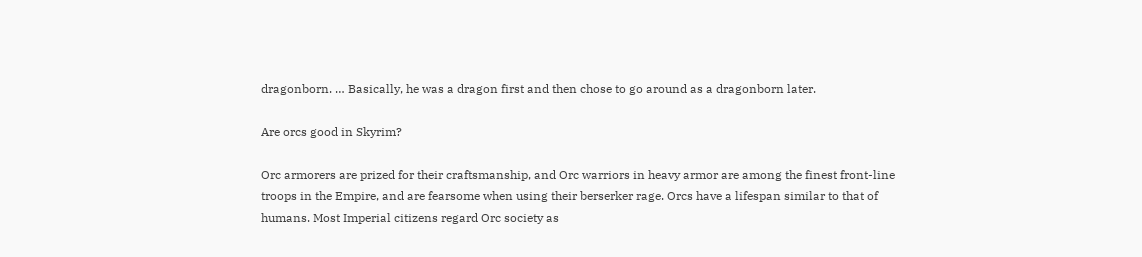dragonborn. … Basically, he was a dragon first and then chose to go around as a dragonborn later.

Are orcs good in Skyrim?

Orc armorers are prized for their craftsmanship, and Orc warriors in heavy armor are among the finest front-line troops in the Empire, and are fearsome when using their berserker rage. Orcs have a lifespan similar to that of humans. Most Imperial citizens regard Orc society as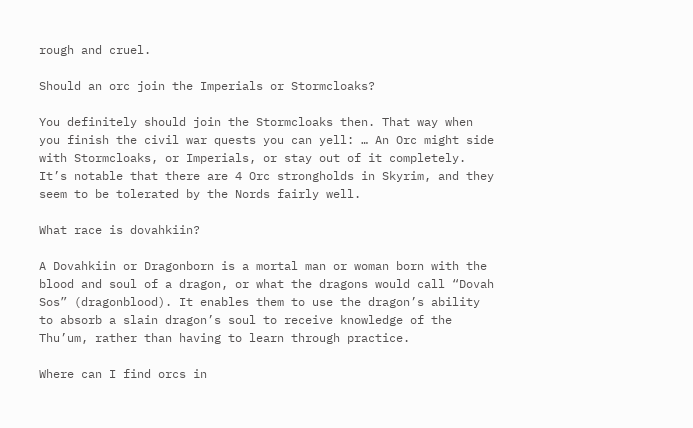rough and cruel.

Should an orc join the Imperials or Stormcloaks?

You definitely should join the Stormcloaks then. That way when you finish the civil war quests you can yell: … An Orc might side with Stormcloaks, or Imperials, or stay out of it completely. It’s notable that there are 4 Orc strongholds in Skyrim, and they seem to be tolerated by the Nords fairly well.

What race is dovahkiin?

A Dovahkiin or Dragonborn is a mortal man or woman born with the blood and soul of a dragon, or what the dragons would call “Dovah Sos” (dragonblood). It enables them to use the dragon’s ability to absorb a slain dragon’s soul to receive knowledge of the Thu’um, rather than having to learn through practice.

Where can I find orcs in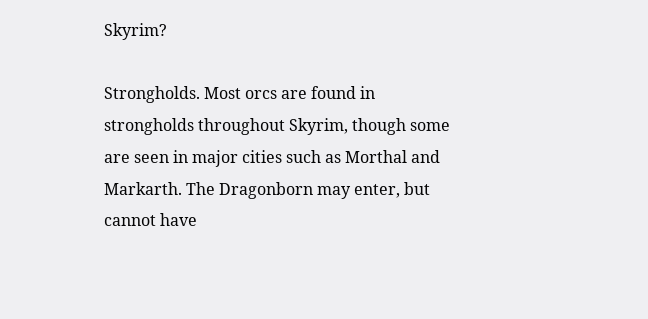Skyrim?

Strongholds. Most orcs are found in strongholds throughout Skyrim, though some are seen in major cities such as Morthal and Markarth. The Dragonborn may enter, but cannot have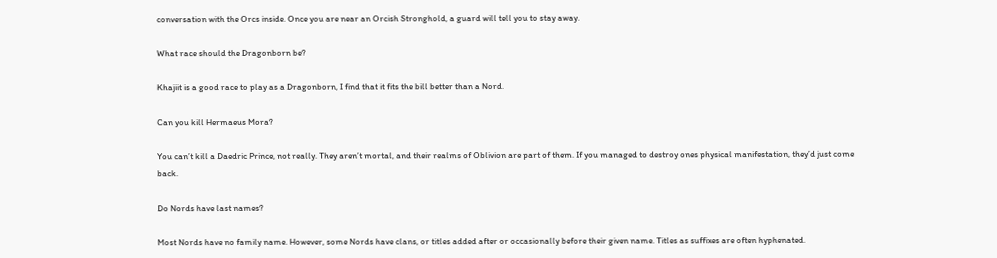conversation with the Orcs inside. Once you are near an Orcish Stronghold, a guard will tell you to stay away.

What race should the Dragonborn be?

Khajiit is a good race to play as a Dragonborn, I find that it fits the bill better than a Nord.

Can you kill Hermaeus Mora?

You can’t kill a Daedric Prince, not really. They aren’t mortal, and their realms of Oblivion are part of them. If you managed to destroy ones physical manifestation, they’d just come back.

Do Nords have last names?

Most Nords have no family name. However, some Nords have clans, or titles added after or occasionally before their given name. Titles as suffixes are often hyphenated.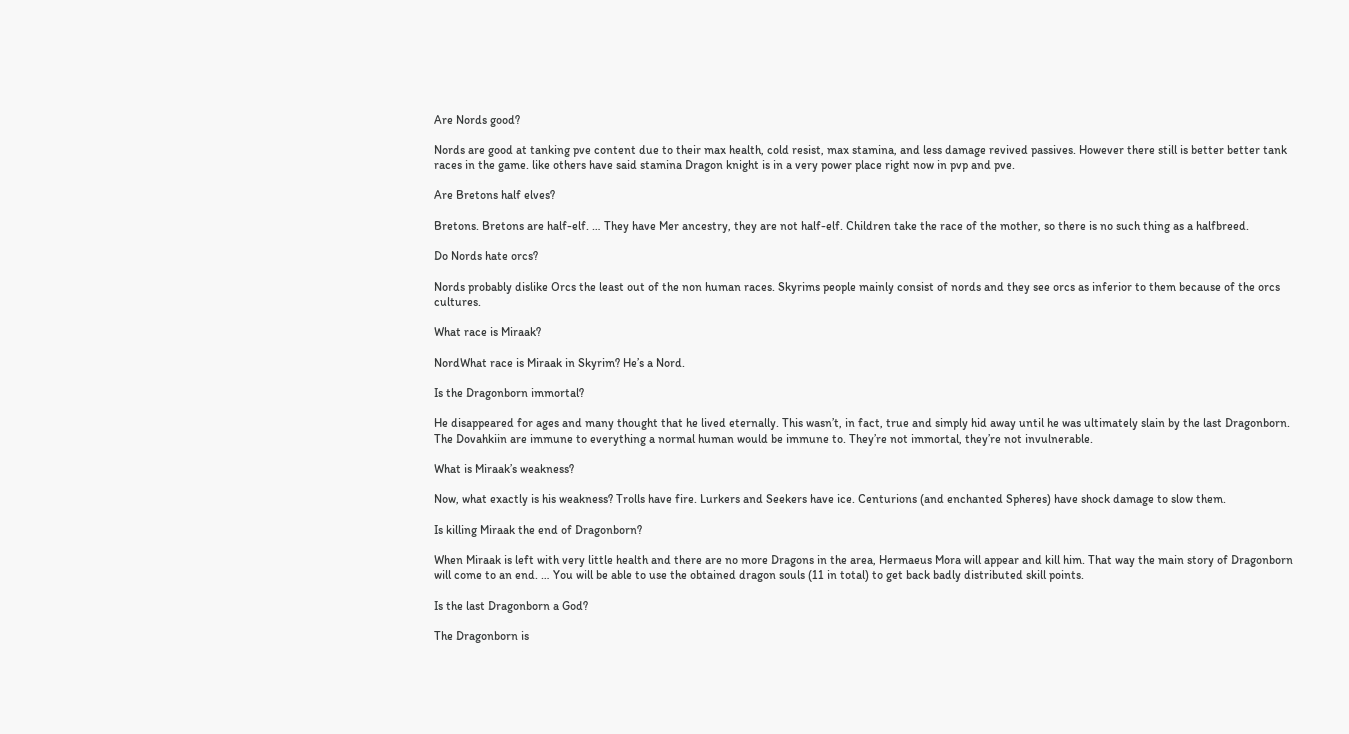Are Nords good?

Nords are good at tanking pve content due to their max health, cold resist, max stamina, and less damage revived passives. However there still is better better tank races in the game. like others have said stamina Dragon knight is in a very power place right now in pvp and pve.

Are Bretons half elves?

Bretons. Bretons are half-elf. … They have Mer ancestry, they are not half-elf. Children take the race of the mother, so there is no such thing as a halfbreed.

Do Nords hate orcs?

Nords probably dislike Orcs the least out of the non human races. Skyrims people mainly consist of nords and they see orcs as inferior to them because of the orcs cultures.

What race is Miraak?

NordWhat race is Miraak in Skyrim? He’s a Nord.

Is the Dragonborn immortal?

He disappeared for ages and many thought that he lived eternally. This wasn’t, in fact, true and simply hid away until he was ultimately slain by the last Dragonborn. The Dovahkiin are immune to everything a normal human would be immune to. They’re not immortal, they’re not invulnerable.

What is Miraak’s weakness?

Now, what exactly is his weakness? Trolls have fire. Lurkers and Seekers have ice. Centurions (and enchanted Spheres) have shock damage to slow them.

Is killing Miraak the end of Dragonborn?

When Miraak is left with very little health and there are no more Dragons in the area, Hermaeus Mora will appear and kill him. That way the main story of Dragonborn will come to an end. … You will be able to use the obtained dragon souls (11 in total) to get back badly distributed skill points.

Is the last Dragonborn a God?

The Dragonborn is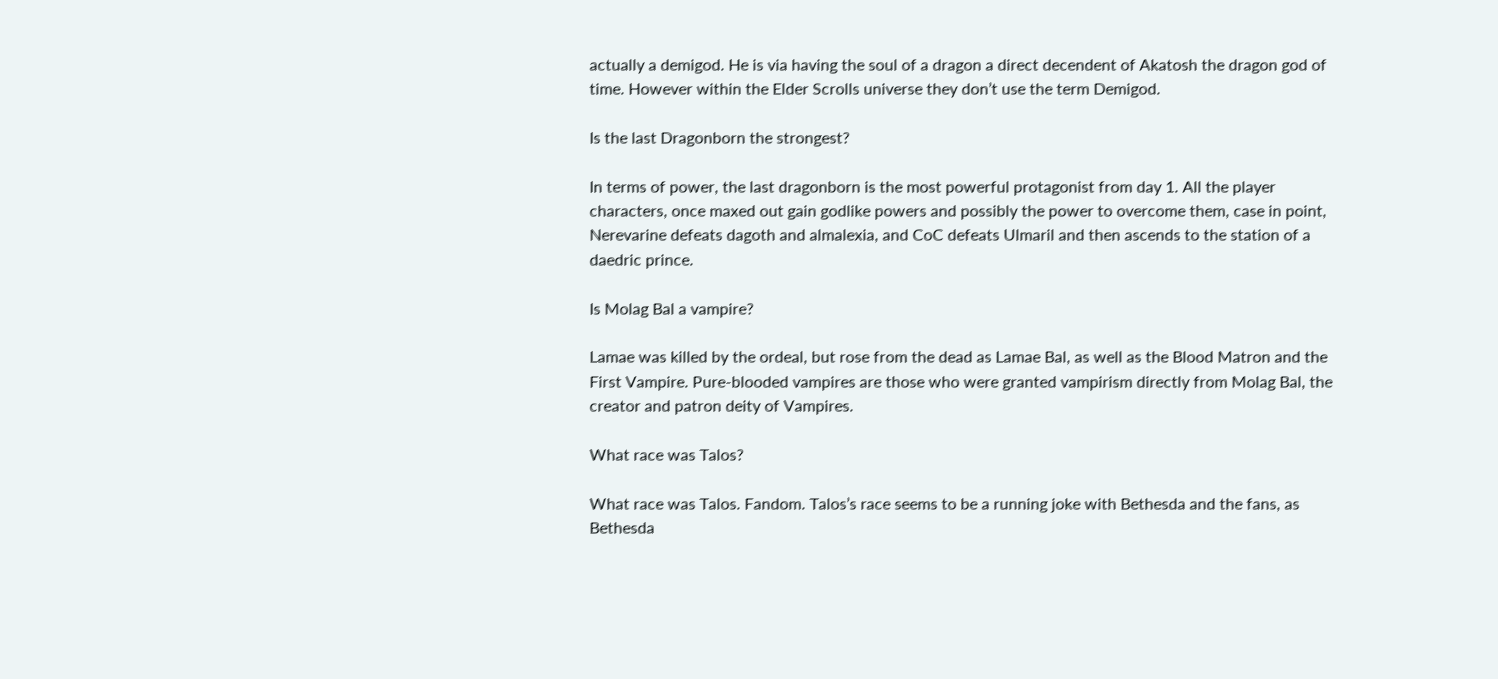actually a demigod. He is via having the soul of a dragon a direct decendent of Akatosh the dragon god of time. However within the Elder Scrolls universe they don’t use the term Demigod.

Is the last Dragonborn the strongest?

In terms of power, the last dragonborn is the most powerful protagonist from day 1. All the player characters, once maxed out gain godlike powers and possibly the power to overcome them, case in point, Nerevarine defeats dagoth and almalexia, and CoC defeats Ulmaril and then ascends to the station of a daedric prince.

Is Molag Bal a vampire?

Lamae was killed by the ordeal, but rose from the dead as Lamae Bal, as well as the Blood Matron and the First Vampire. Pure-blooded vampires are those who were granted vampirism directly from Molag Bal, the creator and patron deity of Vampires.

What race was Talos?

What race was Talos. Fandom. Talos’s race seems to be a running joke with Bethesda and the fans, as Bethesda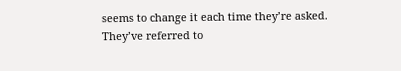seems to change it each time they’re asked. They’ve referred to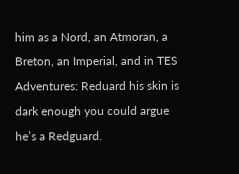him as a Nord, an Atmoran, a Breton, an Imperial, and in TES Adventures: Reduard his skin is dark enough you could argue he’s a Redguard.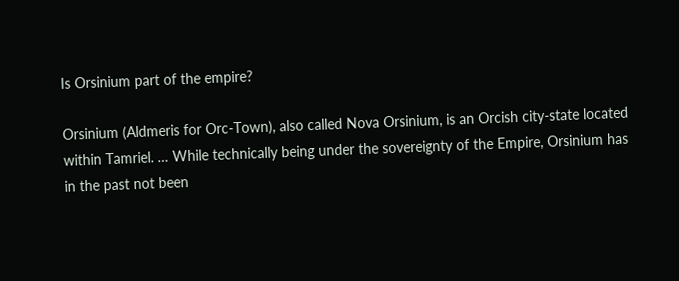Is Orsinium part of the empire?

Orsinium (Aldmeris for Orc-Town), also called Nova Orsinium, is an Orcish city-state located within Tamriel. … While technically being under the sovereignty of the Empire, Orsinium has in the past not been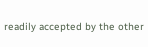readily accepted by the other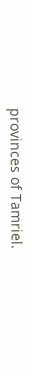provinces of Tamriel.